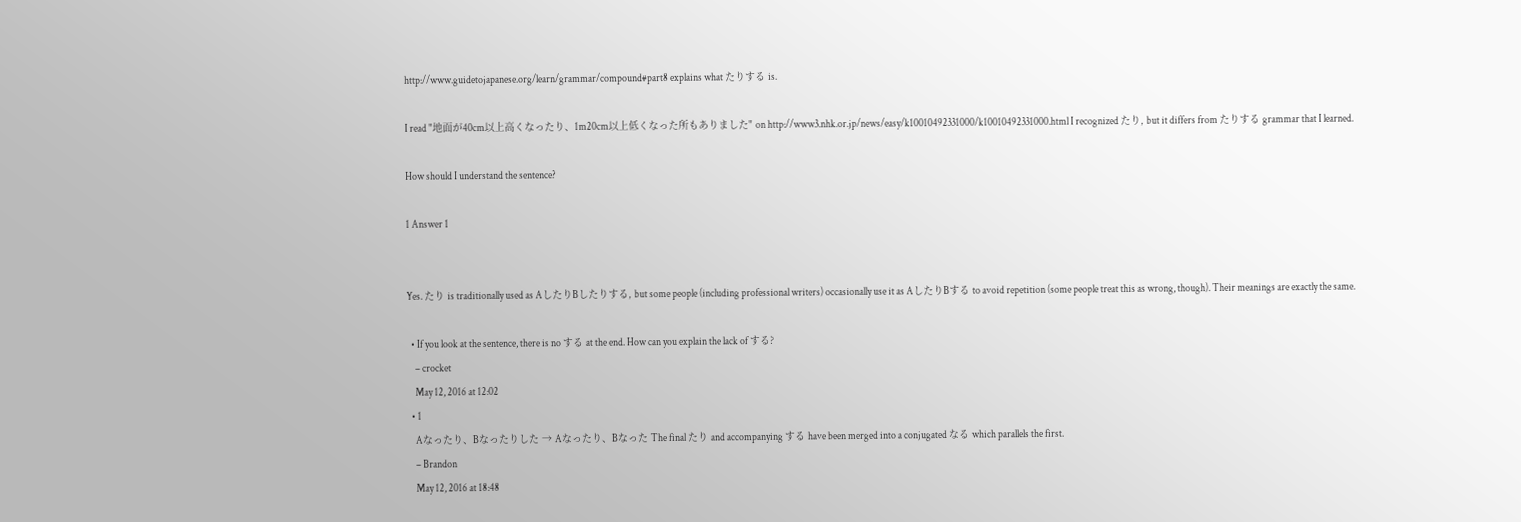http://www.guidetojapanese.org/learn/grammar/compound#part8 explains what たりする is.

I read "地面が40cm以上高くなったり、1m20cm以上低くなった所もありました" on http://www3.nhk.or.jp/news/easy/k10010492331000/k10010492331000.html I recognized たり, but it differs from たりする grammar that I learned.

How should I understand the sentence?

1 Answer 1


Yes. たり is traditionally used as AしたりBしたりする, but some people (including professional writers) occasionally use it as AしたりBする to avoid repetition (some people treat this as wrong, though). Their meanings are exactly the same.

  • If you look at the sentence, there is no する at the end. How can you explain the lack of する?
    – crocket
    May 12, 2016 at 12:02
  • 1
    Aなったり、Bなったりした → Aなったり、Bなった The final たり and accompanying する have been merged into a conjugated なる which parallels the first.
    – Brandon
    May 12, 2016 at 18:48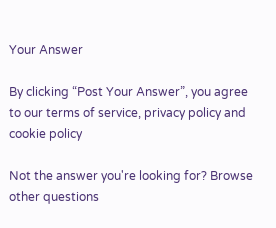Your Answer

By clicking “Post Your Answer”, you agree to our terms of service, privacy policy and cookie policy

Not the answer you're looking for? Browse other questions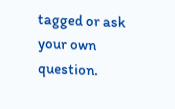tagged or ask your own question.